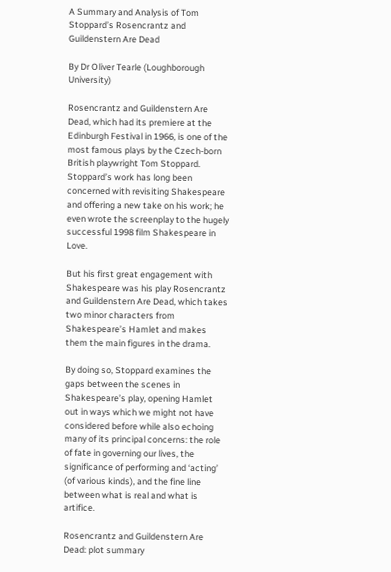A Summary and Analysis of Tom Stoppard’s Rosencrantz and Guildenstern Are Dead

By Dr Oliver Tearle (Loughborough University)

Rosencrantz and Guildenstern Are Dead, which had its premiere at the Edinburgh Festival in 1966, is one of the most famous plays by the Czech-born British playwright Tom Stoppard. Stoppard’s work has long been concerned with revisiting Shakespeare and offering a new take on his work; he even wrote the screenplay to the hugely successful 1998 film Shakespeare in Love.

But his first great engagement with Shakespeare was his play Rosencrantz and Guildenstern Are Dead, which takes two minor characters from Shakespeare’s Hamlet and makes them the main figures in the drama.

By doing so, Stoppard examines the gaps between the scenes in Shakespeare’s play, opening Hamlet out in ways which we might not have considered before while also echoing many of its principal concerns: the role of fate in governing our lives, the significance of performing and ‘acting’ (of various kinds), and the fine line between what is real and what is artifice.

Rosencrantz and Guildenstern Are Dead: plot summary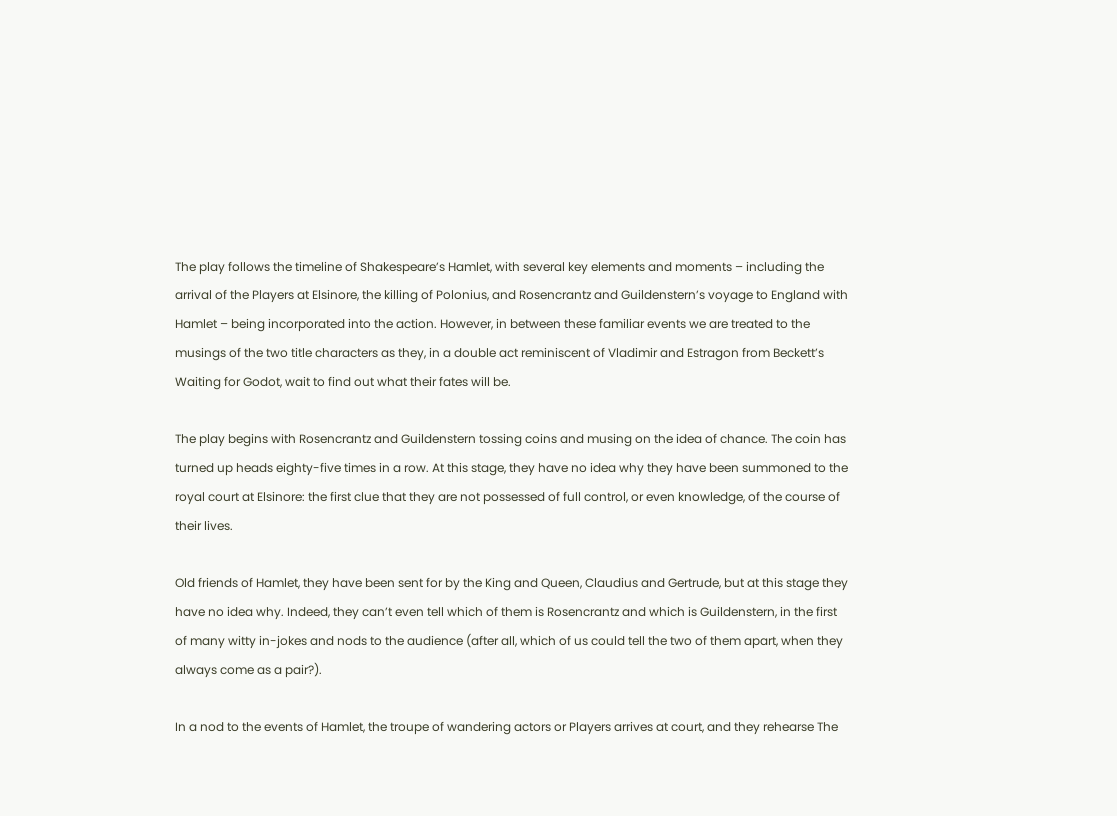The play follows the timeline of Shakespeare’s Hamlet, with several key elements and moments – including the arrival of the Players at Elsinore, the killing of Polonius, and Rosencrantz and Guildenstern’s voyage to England with Hamlet – being incorporated into the action. However, in between these familiar events we are treated to the musings of the two title characters as they, in a double act reminiscent of Vladimir and Estragon from Beckett’s Waiting for Godot, wait to find out what their fates will be.

The play begins with Rosencrantz and Guildenstern tossing coins and musing on the idea of chance. The coin has turned up heads eighty-five times in a row. At this stage, they have no idea why they have been summoned to the royal court at Elsinore: the first clue that they are not possessed of full control, or even knowledge, of the course of their lives.

Old friends of Hamlet, they have been sent for by the King and Queen, Claudius and Gertrude, but at this stage they have no idea why. Indeed, they can’t even tell which of them is Rosencrantz and which is Guildenstern, in the first of many witty in-jokes and nods to the audience (after all, which of us could tell the two of them apart, when they always come as a pair?).

In a nod to the events of Hamlet, the troupe of wandering actors or Players arrives at court, and they rehearse The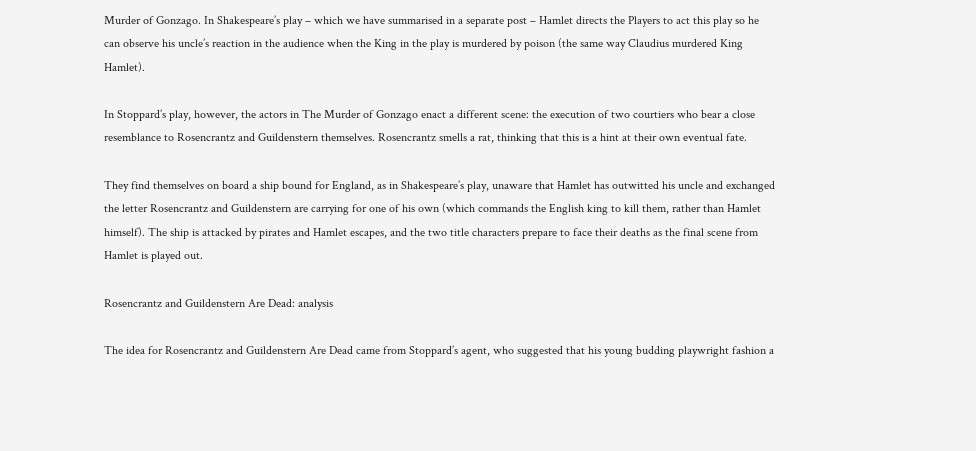Murder of Gonzago. In Shakespeare’s play – which we have summarised in a separate post – Hamlet directs the Players to act this play so he can observe his uncle’s reaction in the audience when the King in the play is murdered by poison (the same way Claudius murdered King Hamlet).

In Stoppard’s play, however, the actors in The Murder of Gonzago enact a different scene: the execution of two courtiers who bear a close resemblance to Rosencrantz and Guildenstern themselves. Rosencrantz smells a rat, thinking that this is a hint at their own eventual fate.

They find themselves on board a ship bound for England, as in Shakespeare’s play, unaware that Hamlet has outwitted his uncle and exchanged the letter Rosencrantz and Guildenstern are carrying for one of his own (which commands the English king to kill them, rather than Hamlet himself). The ship is attacked by pirates and Hamlet escapes, and the two title characters prepare to face their deaths as the final scene from Hamlet is played out.

Rosencrantz and Guildenstern Are Dead: analysis

The idea for Rosencrantz and Guildenstern Are Dead came from Stoppard’s agent, who suggested that his young budding playwright fashion a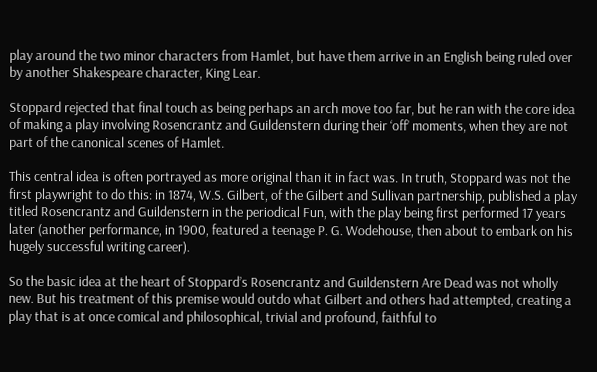play around the two minor characters from Hamlet, but have them arrive in an English being ruled over by another Shakespeare character, King Lear.

Stoppard rejected that final touch as being perhaps an arch move too far, but he ran with the core idea of making a play involving Rosencrantz and Guildenstern during their ‘off’ moments, when they are not part of the canonical scenes of Hamlet.

This central idea is often portrayed as more original than it in fact was. In truth, Stoppard was not the first playwright to do this: in 1874, W.S. Gilbert, of the Gilbert and Sullivan partnership, published a play titled Rosencrantz and Guildenstern in the periodical Fun, with the play being first performed 17 years later (another performance, in 1900, featured a teenage P. G. Wodehouse, then about to embark on his hugely successful writing career).

So the basic idea at the heart of Stoppard’s Rosencrantz and Guildenstern Are Dead was not wholly new. But his treatment of this premise would outdo what Gilbert and others had attempted, creating a play that is at once comical and philosophical, trivial and profound, faithful to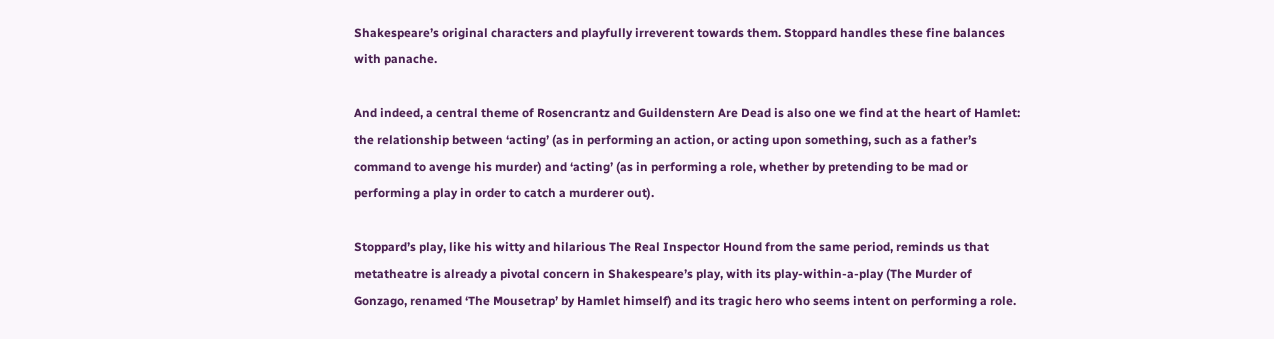Shakespeare’s original characters and playfully irreverent towards them. Stoppard handles these fine balances with panache.

And indeed, a central theme of Rosencrantz and Guildenstern Are Dead is also one we find at the heart of Hamlet: the relationship between ‘acting’ (as in performing an action, or acting upon something, such as a father’s command to avenge his murder) and ‘acting’ (as in performing a role, whether by pretending to be mad or performing a play in order to catch a murderer out).

Stoppard’s play, like his witty and hilarious The Real Inspector Hound from the same period, reminds us that metatheatre is already a pivotal concern in Shakespeare’s play, with its play-within-a-play (The Murder of Gonzago, renamed ‘The Mousetrap’ by Hamlet himself) and its tragic hero who seems intent on performing a role.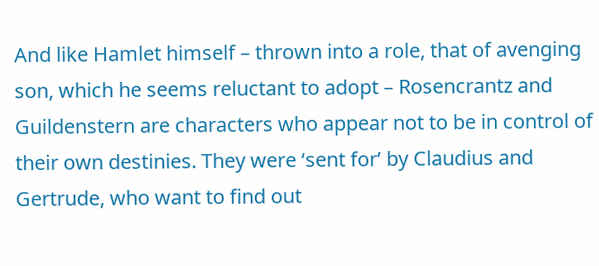And like Hamlet himself – thrown into a role, that of avenging son, which he seems reluctant to adopt – Rosencrantz and Guildenstern are characters who appear not to be in control of their own destinies. They were ‘sent for’ by Claudius and Gertrude, who want to find out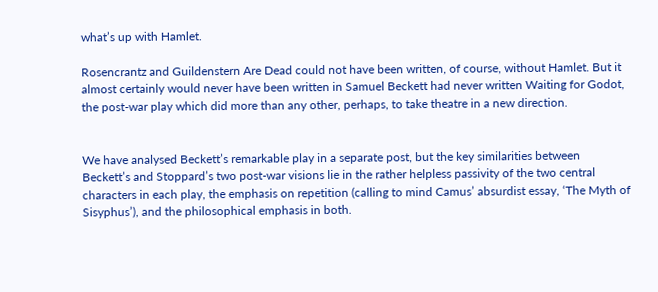what’s up with Hamlet.

Rosencrantz and Guildenstern Are Dead could not have been written, of course, without Hamlet. But it almost certainly would never have been written in Samuel Beckett had never written Waiting for Godot, the post-war play which did more than any other, perhaps, to take theatre in a new direction.


We have analysed Beckett’s remarkable play in a separate post, but the key similarities between Beckett’s and Stoppard’s two post-war visions lie in the rather helpless passivity of the two central characters in each play, the emphasis on repetition (calling to mind Camus’ absurdist essay, ‘The Myth of Sisyphus’), and the philosophical emphasis in both.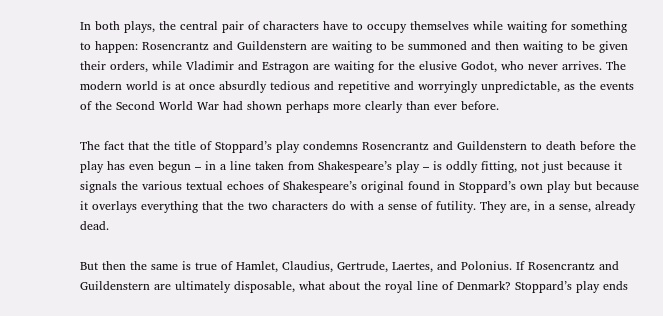In both plays, the central pair of characters have to occupy themselves while waiting for something to happen: Rosencrantz and Guildenstern are waiting to be summoned and then waiting to be given their orders, while Vladimir and Estragon are waiting for the elusive Godot, who never arrives. The modern world is at once absurdly tedious and repetitive and worryingly unpredictable, as the events of the Second World War had shown perhaps more clearly than ever before.

The fact that the title of Stoppard’s play condemns Rosencrantz and Guildenstern to death before the play has even begun – in a line taken from Shakespeare’s play – is oddly fitting, not just because it signals the various textual echoes of Shakespeare’s original found in Stoppard’s own play but because it overlays everything that the two characters do with a sense of futility. They are, in a sense, already dead.

But then the same is true of Hamlet, Claudius, Gertrude, Laertes, and Polonius. If Rosencrantz and Guildenstern are ultimately disposable, what about the royal line of Denmark? Stoppard’s play ends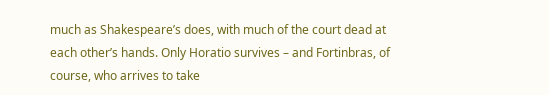much as Shakespeare’s does, with much of the court dead at each other’s hands. Only Horatio survives – and Fortinbras, of course, who arrives to take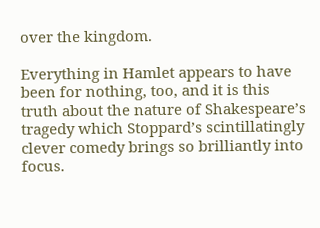over the kingdom.

Everything in Hamlet appears to have been for nothing, too, and it is this truth about the nature of Shakespeare’s tragedy which Stoppard’s scintillatingly clever comedy brings so brilliantly into focus.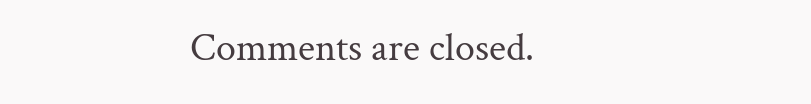Comments are closed.